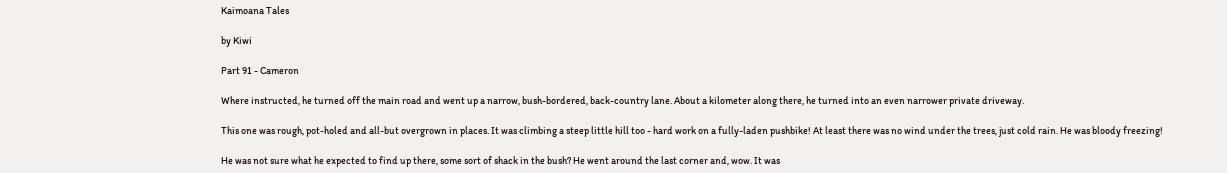Kaimoana Tales

by Kiwi

Part 91 - Cameron

Where instructed, he turned off the main road and went up a narrow, bush-bordered, back-country lane. About a kilometer along there, he turned into an even narrower private driveway.

This one was rough, pot-holed and all-but overgrown in places. It was climbing a steep little hill too - hard work on a fully-laden pushbike! At least there was no wind under the trees, just cold rain. He was bloody freezing!

He was not sure what he expected to find up there, some sort of shack in the bush? He went around the last corner and, wow. It was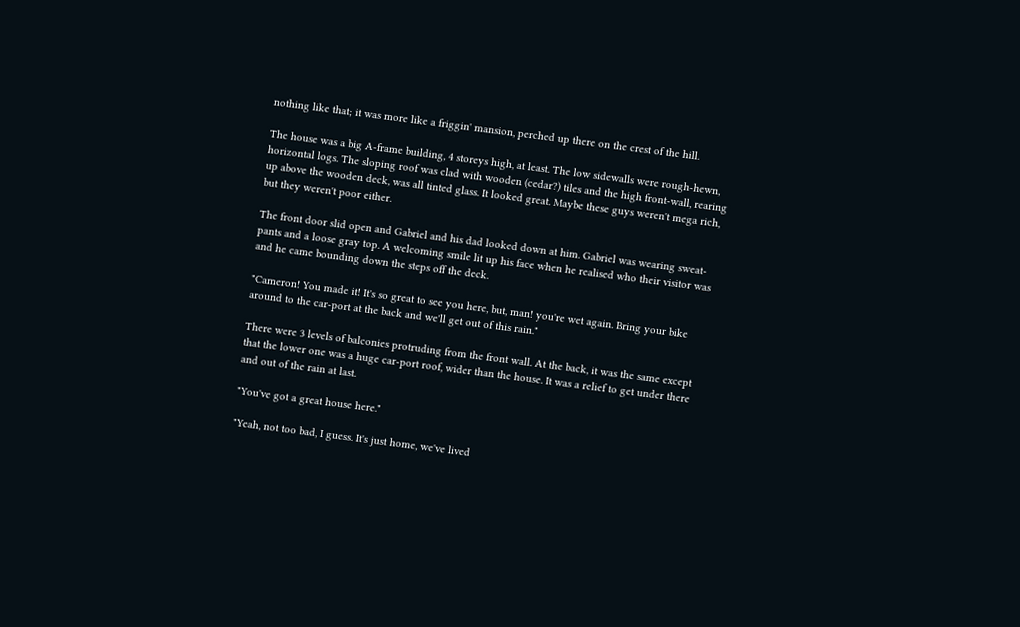nothing like that; it was more like a friggin' mansion, perched up there on the crest of the hill.

The house was a big A-frame building, 4 storeys high, at least. The low sidewalls were rough-hewn, horizontal logs. The sloping roof was clad with wooden (cedar?) tiles and the high front-wall, rearing up above the wooden deck, was all tinted glass. It looked great. Maybe these guys weren't mega rich, but they weren't poor either.

The front door slid open and Gabriel and his dad looked down at him. Gabriel was wearing sweat-pants and a loose gray top. A welcoming smile lit up his face when he realised who their visitor was and he came bounding down the steps off the deck.

"Cameron! You made it! It's so great to see you here, but, man! you're wet again. Bring your bike around to the car-port at the back and we'll get out of this rain."

There were 3 levels of balconies protruding from the front wall. At the back, it was the same except that the lower one was a huge car-port roof, wider than the house. It was a relief to get under there and out of the rain at last.

"You've got a great house here."

"Yeah, not too bad, I guess. It's just home, we've lived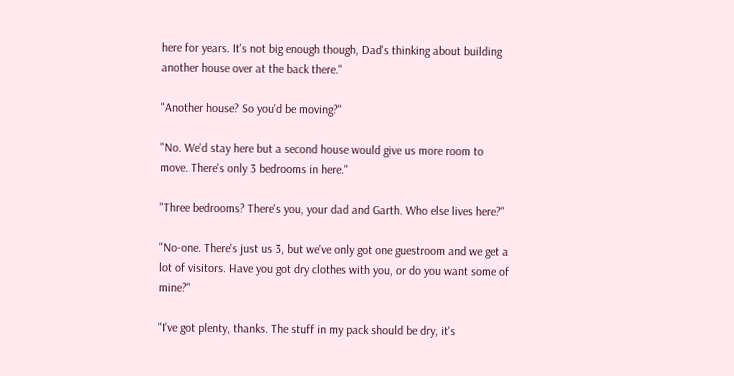here for years. It's not big enough though, Dad's thinking about building another house over at the back there."

"Another house? So you'd be moving?"

"No. We'd stay here but a second house would give us more room to move. There's only 3 bedrooms in here."

"Three bedrooms? There's you, your dad and Garth. Who else lives here?"

"No-one. There's just us 3, but we've only got one guestroom and we get a lot of visitors. Have you got dry clothes with you, or do you want some of mine?"

"I've got plenty, thanks. The stuff in my pack should be dry, it's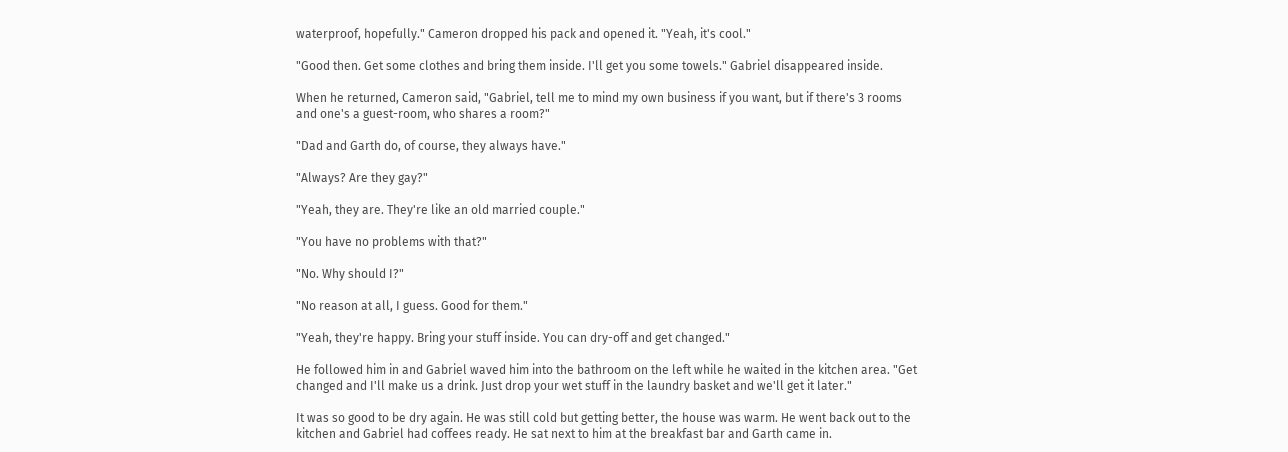waterproof, hopefully." Cameron dropped his pack and opened it. "Yeah, it's cool."

"Good then. Get some clothes and bring them inside. I'll get you some towels." Gabriel disappeared inside.

When he returned, Cameron said, "Gabriel, tell me to mind my own business if you want, but if there's 3 rooms and one's a guest-room, who shares a room?"

"Dad and Garth do, of course, they always have."

"Always? Are they gay?"

"Yeah, they are. They're like an old married couple."

"You have no problems with that?"

"No. Why should I?"

"No reason at all, I guess. Good for them."

"Yeah, they're happy. Bring your stuff inside. You can dry-off and get changed."

He followed him in and Gabriel waved him into the bathroom on the left while he waited in the kitchen area. "Get changed and I'll make us a drink. Just drop your wet stuff in the laundry basket and we'll get it later."

It was so good to be dry again. He was still cold but getting better, the house was warm. He went back out to the kitchen and Gabriel had coffees ready. He sat next to him at the breakfast bar and Garth came in.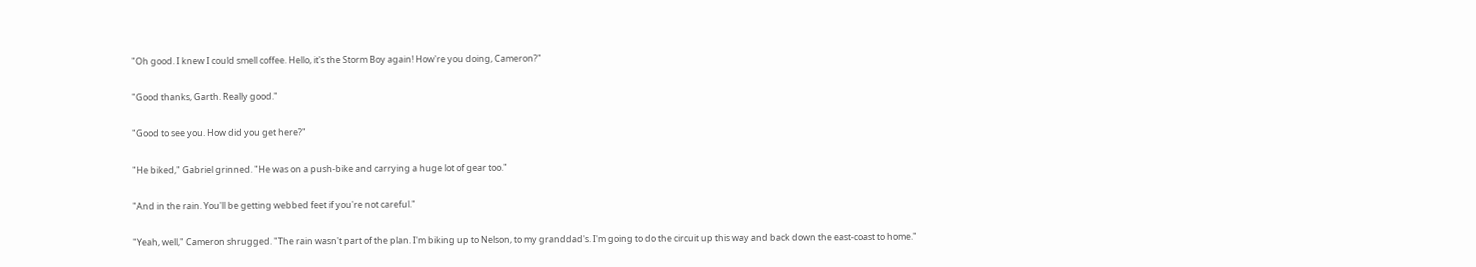"Oh good. I knew I could smell coffee. Hello, it's the Storm Boy again! How're you doing, Cameron?"

"Good thanks, Garth. Really good."

"Good to see you. How did you get here?"

"He biked," Gabriel grinned. "He was on a push-bike and carrying a huge lot of gear too."

"And in the rain. You'll be getting webbed feet if you're not careful."

"Yeah, well," Cameron shrugged. "The rain wasn't part of the plan. I'm biking up to Nelson, to my granddad's. I'm going to do the circuit up this way and back down the east-coast to home."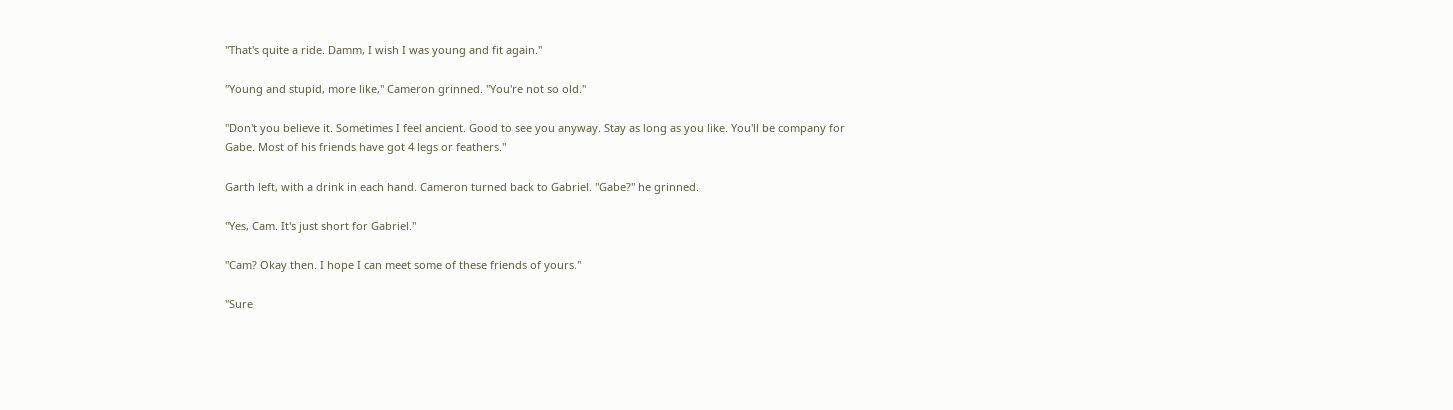"That's quite a ride. Damm, I wish I was young and fit again."

"Young and stupid, more like," Cameron grinned. "You're not so old."

"Don't you believe it. Sometimes I feel ancient. Good to see you anyway. Stay as long as you like. You'll be company for Gabe. Most of his friends have got 4 legs or feathers."

Garth left, with a drink in each hand. Cameron turned back to Gabriel. "Gabe?" he grinned.

"Yes, Cam. It's just short for Gabriel."

"Cam? Okay then. I hope I can meet some of these friends of yours."

"Sure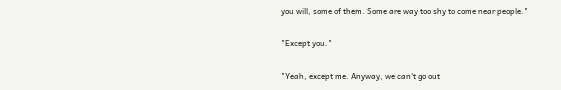you will, some of them. Some are way too shy to come near people."

"Except you."

"Yeah, except me. Anyway, we can't go out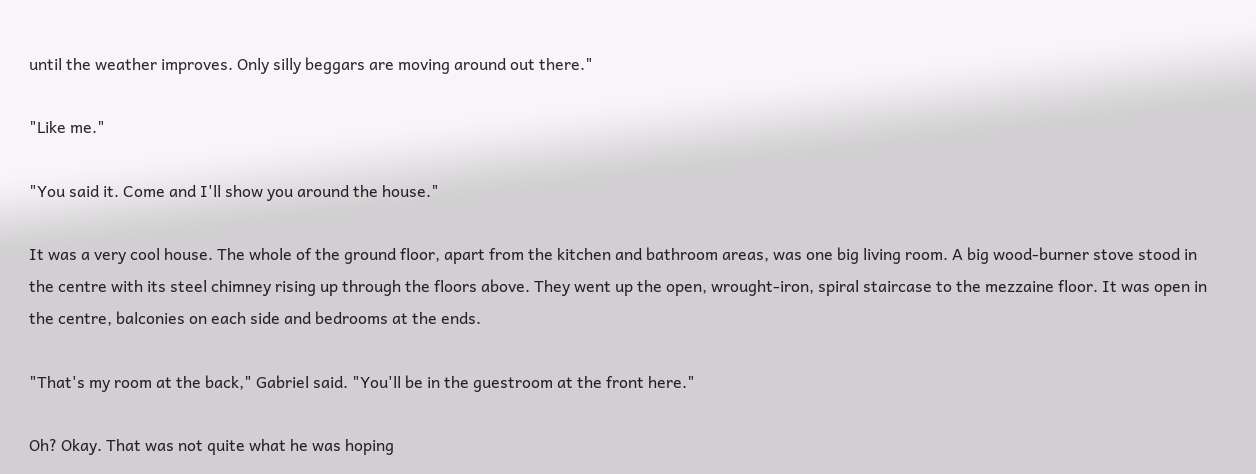until the weather improves. Only silly beggars are moving around out there."

"Like me."

"You said it. Come and I'll show you around the house."

It was a very cool house. The whole of the ground floor, apart from the kitchen and bathroom areas, was one big living room. A big wood-burner stove stood in the centre with its steel chimney rising up through the floors above. They went up the open, wrought-iron, spiral staircase to the mezzaine floor. It was open in the centre, balconies on each side and bedrooms at the ends.

"That's my room at the back," Gabriel said. "You'll be in the guestroom at the front here."

Oh? Okay. That was not quite what he was hoping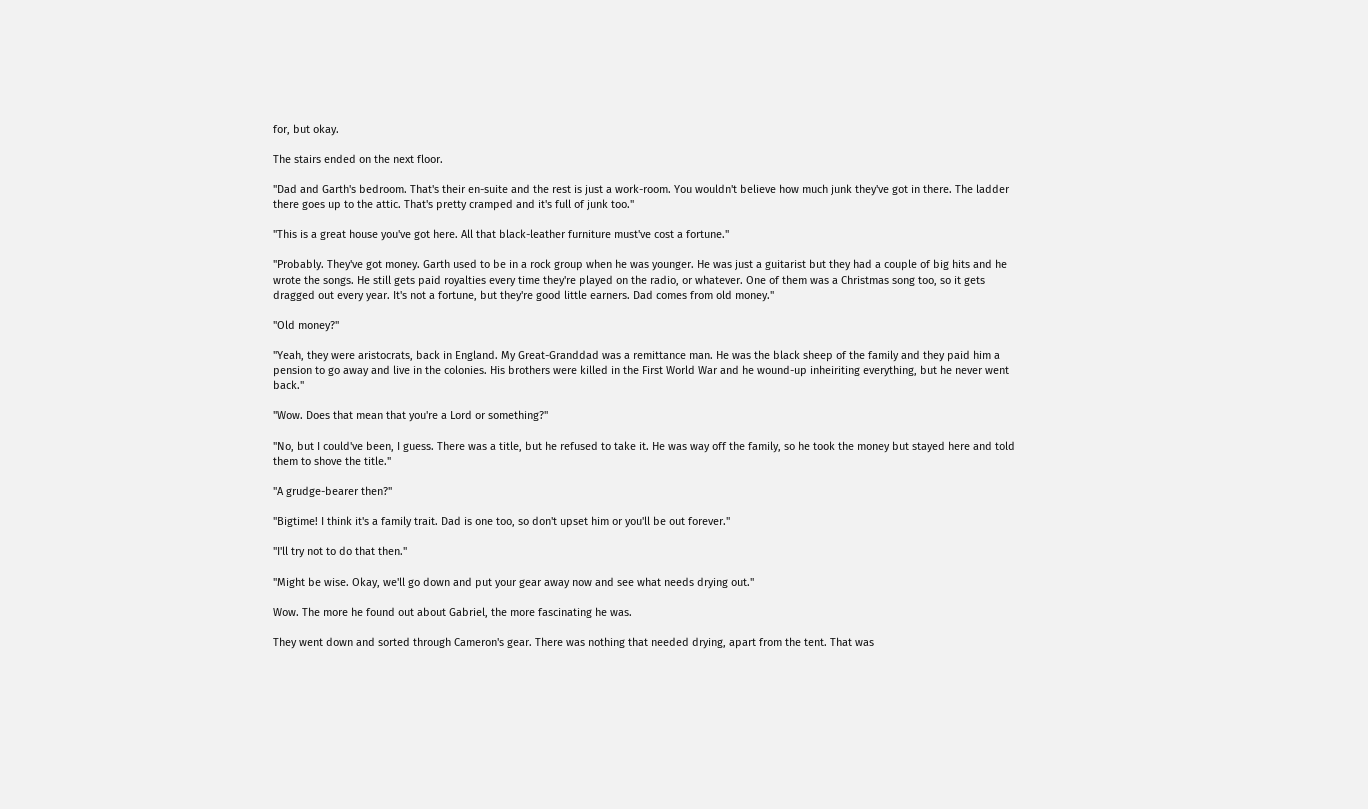for, but okay.

The stairs ended on the next floor.

"Dad and Garth's bedroom. That's their en-suite and the rest is just a work-room. You wouldn't believe how much junk they've got in there. The ladder there goes up to the attic. That's pretty cramped and it's full of junk too."

"This is a great house you've got here. All that black-leather furniture must've cost a fortune."

"Probably. They've got money. Garth used to be in a rock group when he was younger. He was just a guitarist but they had a couple of big hits and he wrote the songs. He still gets paid royalties every time they're played on the radio, or whatever. One of them was a Christmas song too, so it gets dragged out every year. It's not a fortune, but they're good little earners. Dad comes from old money."

"Old money?"

"Yeah, they were aristocrats, back in England. My Great-Granddad was a remittance man. He was the black sheep of the family and they paid him a pension to go away and live in the colonies. His brothers were killed in the First World War and he wound-up inheiriting everything, but he never went back."

"Wow. Does that mean that you're a Lord or something?"

"No, but I could've been, I guess. There was a title, but he refused to take it. He was way off the family, so he took the money but stayed here and told them to shove the title."

"A grudge-bearer then?"

"Bigtime! I think it's a family trait. Dad is one too, so don't upset him or you'll be out forever."

"I'll try not to do that then."

"Might be wise. Okay, we'll go down and put your gear away now and see what needs drying out."

Wow. The more he found out about Gabriel, the more fascinating he was.

They went down and sorted through Cameron's gear. There was nothing that needed drying, apart from the tent. That was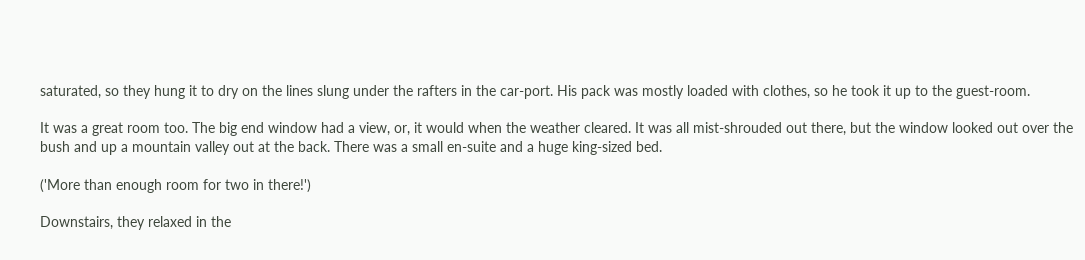saturated, so they hung it to dry on the lines slung under the rafters in the car-port. His pack was mostly loaded with clothes, so he took it up to the guest-room.

It was a great room too. The big end window had a view, or, it would when the weather cleared. It was all mist-shrouded out there, but the window looked out over the bush and up a mountain valley out at the back. There was a small en-suite and a huge king-sized bed.

('More than enough room for two in there!')

Downstairs, they relaxed in the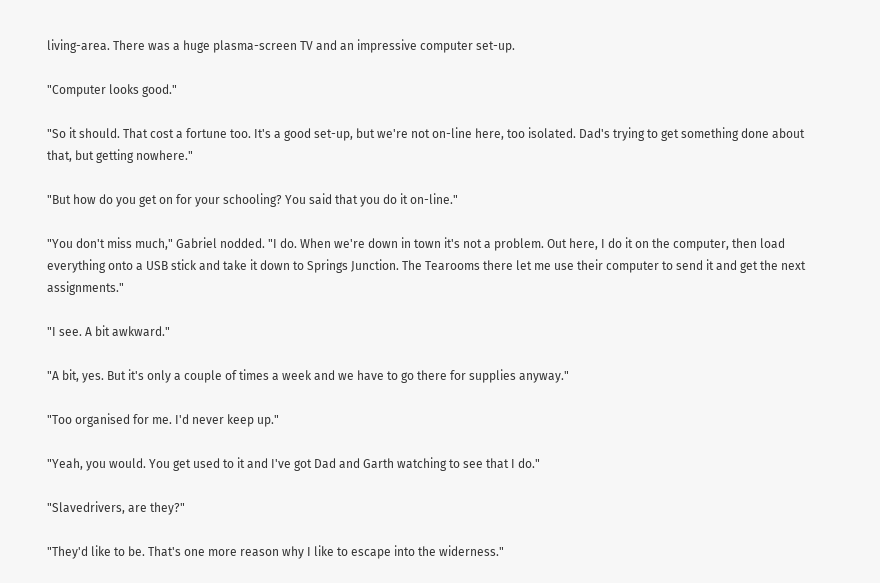living-area. There was a huge plasma-screen TV and an impressive computer set-up.

"Computer looks good."

"So it should. That cost a fortune too. It's a good set-up, but we're not on-line here, too isolated. Dad's trying to get something done about that, but getting nowhere."

"But how do you get on for your schooling? You said that you do it on-line."

"You don't miss much," Gabriel nodded. "I do. When we're down in town it's not a problem. Out here, I do it on the computer, then load everything onto a USB stick and take it down to Springs Junction. The Tearooms there let me use their computer to send it and get the next assignments."

"I see. A bit awkward."

"A bit, yes. But it's only a couple of times a week and we have to go there for supplies anyway."

"Too organised for me. I'd never keep up."

"Yeah, you would. You get used to it and I've got Dad and Garth watching to see that I do."

"Slavedrivers, are they?"

"They'd like to be. That's one more reason why I like to escape into the widerness."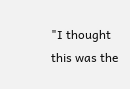"I thought this was the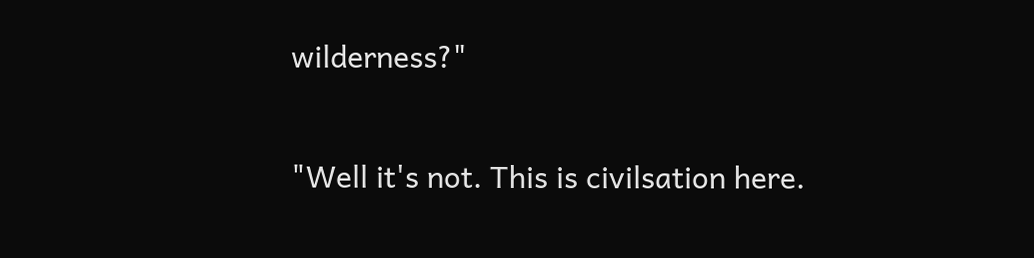wilderness?"

"Well it's not. This is civilsation here.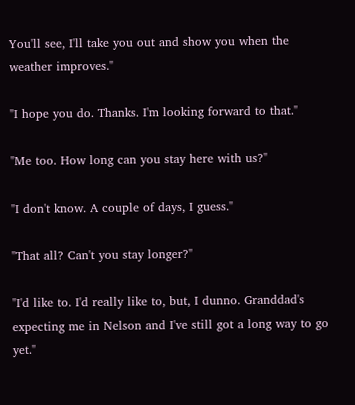You'll see, I'll take you out and show you when the weather improves."

"I hope you do. Thanks. I'm looking forward to that."

"Me too. How long can you stay here with us?"

"I don't know. A couple of days, I guess."

"That all? Can't you stay longer?"

"I'd like to. I'd really like to, but, I dunno. Granddad's expecting me in Nelson and I've still got a long way to go yet."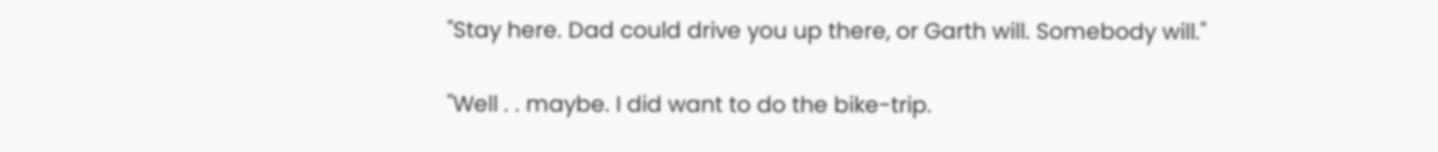"Stay here. Dad could drive you up there, or Garth will. Somebody will."

"Well . . maybe. I did want to do the bike-trip.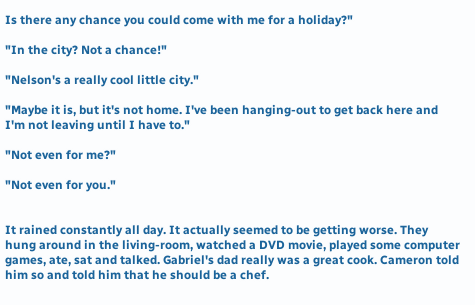Is there any chance you could come with me for a holiday?"

"In the city? Not a chance!"

"Nelson's a really cool little city."

"Maybe it is, but it's not home. I've been hanging-out to get back here and I'm not leaving until I have to."

"Not even for me?"

"Not even for you."


It rained constantly all day. It actually seemed to be getting worse. They hung around in the living-room, watched a DVD movie, played some computer games, ate, sat and talked. Gabriel's dad really was a great cook. Cameron told him so and told him that he should be a chef.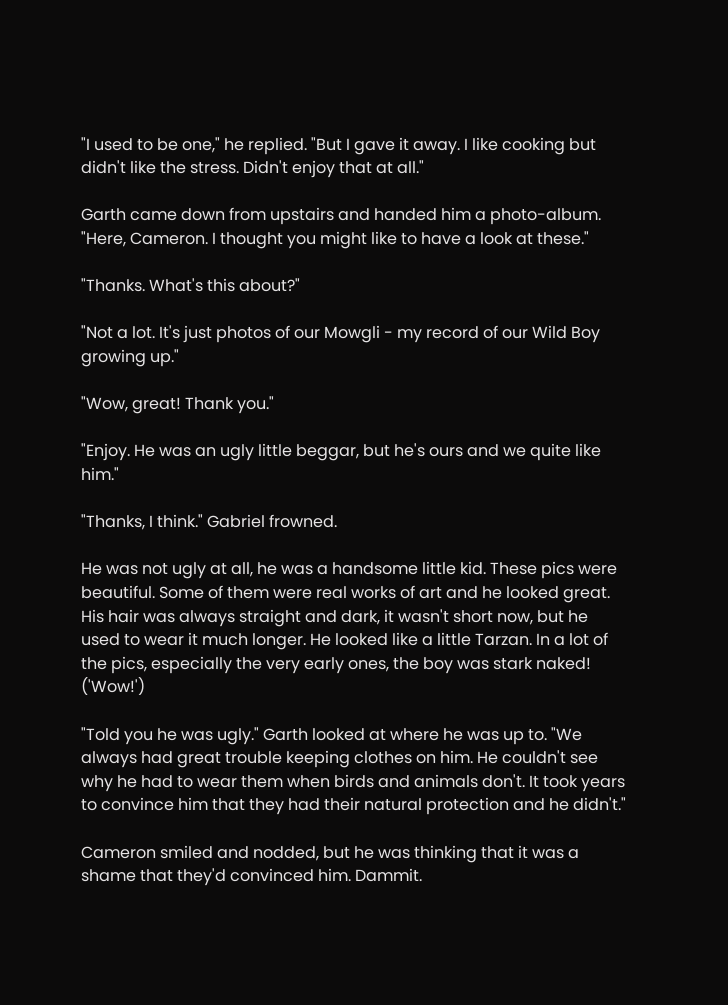"I used to be one," he replied. "But I gave it away. I like cooking but didn't like the stress. Didn't enjoy that at all."

Garth came down from upstairs and handed him a photo-album. "Here, Cameron. I thought you might like to have a look at these."

"Thanks. What's this about?"

"Not a lot. It's just photos of our Mowgli - my record of our Wild Boy growing up."

"Wow, great! Thank you."

"Enjoy. He was an ugly little beggar, but he's ours and we quite like him."

"Thanks, I think." Gabriel frowned.

He was not ugly at all, he was a handsome little kid. These pics were beautiful. Some of them were real works of art and he looked great. His hair was always straight and dark, it wasn't short now, but he used to wear it much longer. He looked like a little Tarzan. In a lot of the pics, especially the very early ones, the boy was stark naked! ('Wow!')

"Told you he was ugly." Garth looked at where he was up to. "We always had great trouble keeping clothes on him. He couldn't see why he had to wear them when birds and animals don't. It took years to convince him that they had their natural protection and he didn't."

Cameron smiled and nodded, but he was thinking that it was a shame that they'd convinced him. Dammit.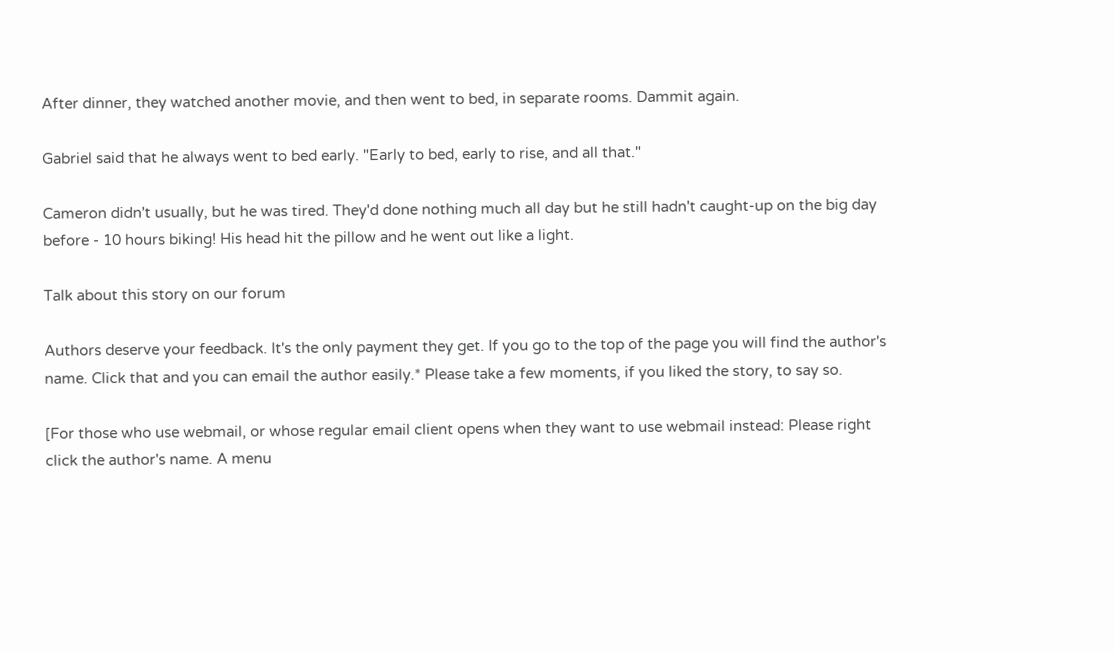After dinner, they watched another movie, and then went to bed, in separate rooms. Dammit again.

Gabriel said that he always went to bed early. "Early to bed, early to rise, and all that."

Cameron didn't usually, but he was tired. They'd done nothing much all day but he still hadn't caught-up on the big day before - 10 hours biking! His head hit the pillow and he went out like a light.

Talk about this story on our forum

Authors deserve your feedback. It's the only payment they get. If you go to the top of the page you will find the author's name. Click that and you can email the author easily.* Please take a few moments, if you liked the story, to say so.

[For those who use webmail, or whose regular email client opens when they want to use webmail instead: Please right click the author's name. A menu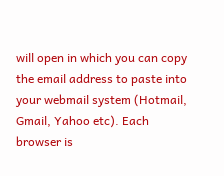will open in which you can copy the email address to paste into your webmail system (Hotmail, Gmail, Yahoo etc). Each browser is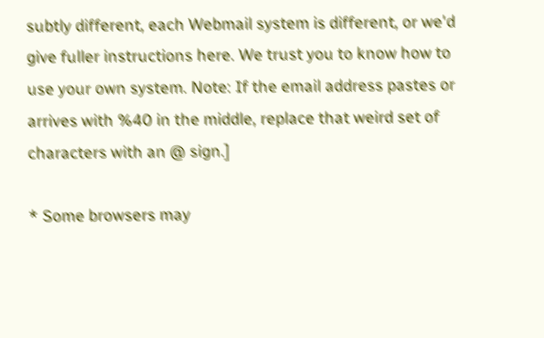subtly different, each Webmail system is different, or we'd give fuller instructions here. We trust you to know how to use your own system. Note: If the email address pastes or arrives with %40 in the middle, replace that weird set of characters with an @ sign.]

* Some browsers may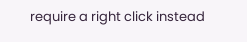require a right click instead